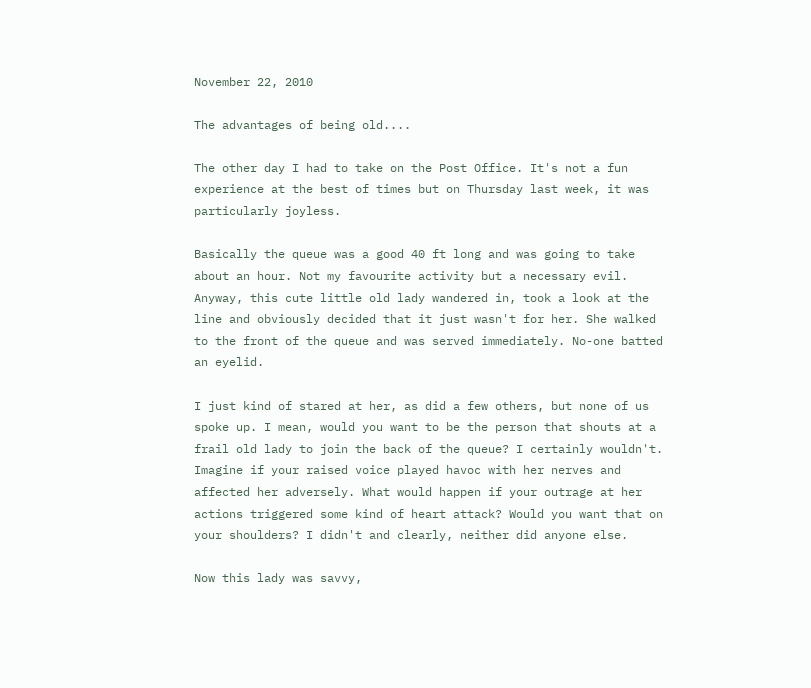November 22, 2010

The advantages of being old....

The other day I had to take on the Post Office. It's not a fun experience at the best of times but on Thursday last week, it was particularly joyless.

Basically the queue was a good 40 ft long and was going to take about an hour. Not my favourite activity but a necessary evil. Anyway, this cute little old lady wandered in, took a look at the line and obviously decided that it just wasn't for her. She walked to the front of the queue and was served immediately. No-one batted an eyelid.

I just kind of stared at her, as did a few others, but none of us spoke up. I mean, would you want to be the person that shouts at a frail old lady to join the back of the queue? I certainly wouldn't. Imagine if your raised voice played havoc with her nerves and affected her adversely. What would happen if your outrage at her actions triggered some kind of heart attack? Would you want that on your shoulders? I didn't and clearly, neither did anyone else.

Now this lady was savvy,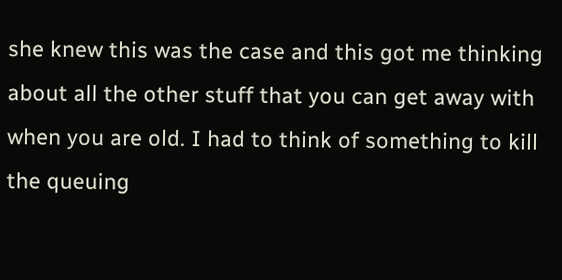she knew this was the case and this got me thinking about all the other stuff that you can get away with when you are old. I had to think of something to kill the queuing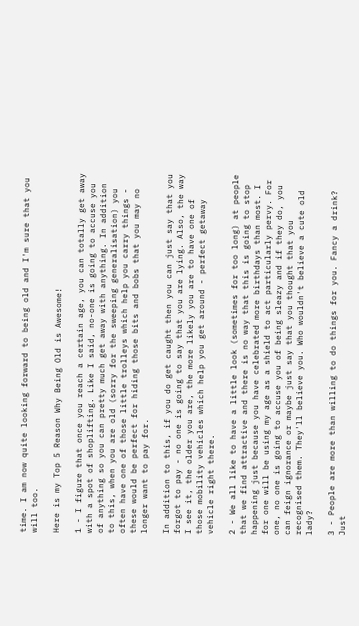time. I am now quite looking forward to being old and I'm sure that you will too.

Here is my Top 5 Reason Why Being Old is Awesome!

1 - I figure that once you reach a certain age, you can totally get away with a spot of shoplifting. Like I said, no-one is going to accuse you of anything so you can pretty much get away with anything. In addition to this, when you are old (sorry for the sweeping generalisation) you often have one of those little trolleys which help you carry things - these would be perfect for hiding those bits and bobs that you may no longer want to pay for.

In addition to this, if you do get caught then you can just say that you forgot to pay - no one is going to say that you are lying. Also, the way I see it, the older you are, the more likely you are to have one of those mobility vehicles which help you get around - perfect getaway vehicle right there.

2 - We all like to have a little look (sometimes for too long) at people that we find attractive and there is no way that this is going to stop happening just because you have celebrated more birthdays than most. I for one will be using my age as a shield to act particularly pervy. For one, no one is going to accuse you of being sleazy and if they do, you can feign ignorance or maybe just say that you thought that you recognised them. They'll believe you. Who wouldn't believe a cute old lady?

3 - People are more than willing to do things for you. Fancy a drink? Just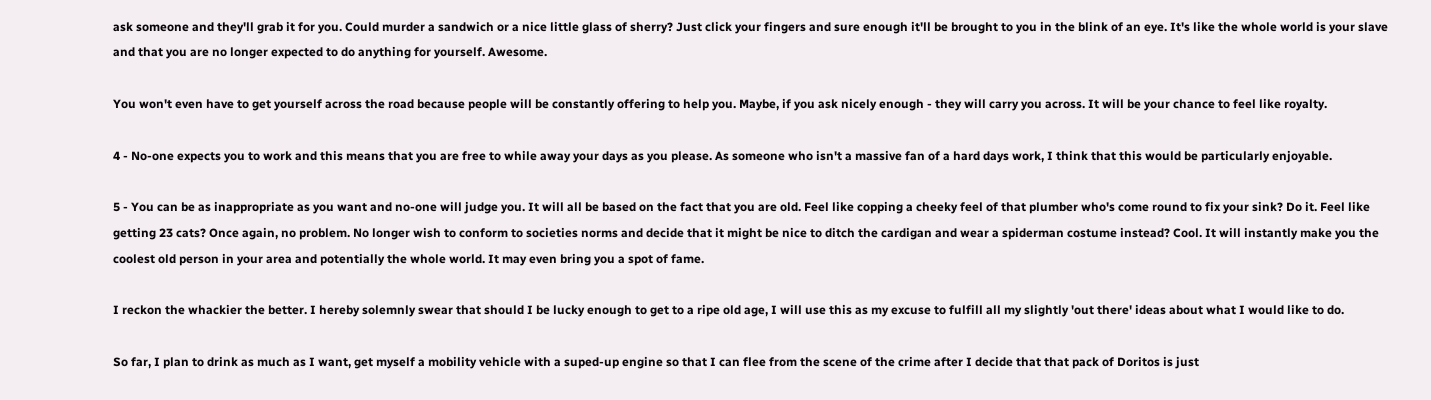ask someone and they'll grab it for you. Could murder a sandwich or a nice little glass of sherry? Just click your fingers and sure enough it'll be brought to you in the blink of an eye. It's like the whole world is your slave and that you are no longer expected to do anything for yourself. Awesome.

You won't even have to get yourself across the road because people will be constantly offering to help you. Maybe, if you ask nicely enough - they will carry you across. It will be your chance to feel like royalty.

4 - No-one expects you to work and this means that you are free to while away your days as you please. As someone who isn't a massive fan of a hard days work, I think that this would be particularly enjoyable.

5 - You can be as inappropriate as you want and no-one will judge you. It will all be based on the fact that you are old. Feel like copping a cheeky feel of that plumber who's come round to fix your sink? Do it. Feel like getting 23 cats? Once again, no problem. No longer wish to conform to societies norms and decide that it might be nice to ditch the cardigan and wear a spiderman costume instead? Cool. It will instantly make you the coolest old person in your area and potentially the whole world. It may even bring you a spot of fame.

I reckon the whackier the better. I hereby solemnly swear that should I be lucky enough to get to a ripe old age, I will use this as my excuse to fulfill all my slightly 'out there' ideas about what I would like to do.

So far, I plan to drink as much as I want, get myself a mobility vehicle with a suped-up engine so that I can flee from the scene of the crime after I decide that that pack of Doritos is just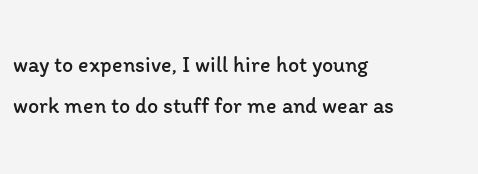way to expensive, I will hire hot young work men to do stuff for me and wear as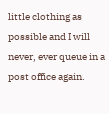little clothing as possible and I will never, ever queue in a post office again.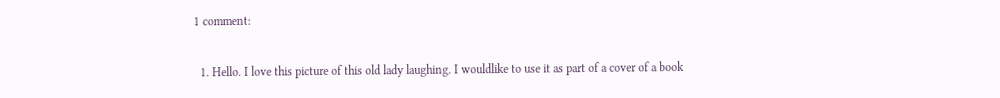1 comment:

  1. Hello. I love this picture of this old lady laughing. I wouldlike to use it as part of a cover of a book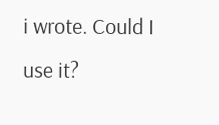i wrote. Could I use it?